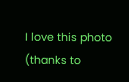I love this photo (thanks to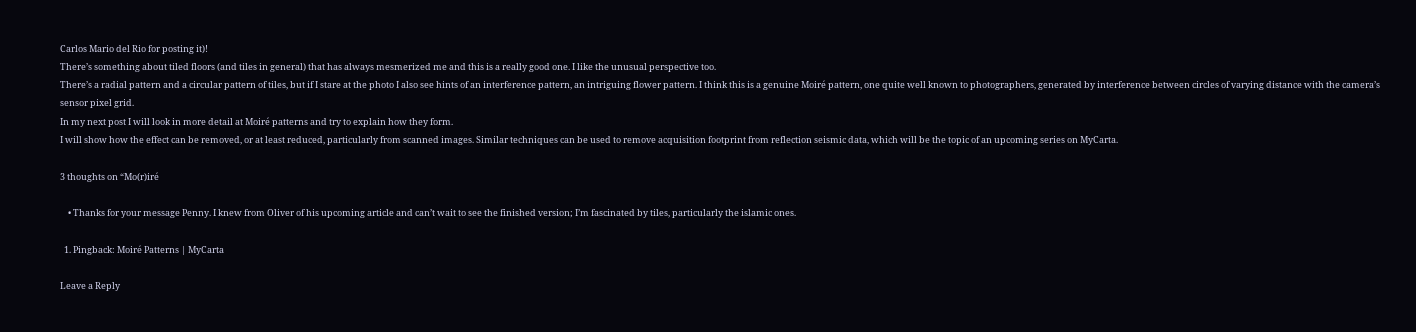Carlos Mario del Rio for posting it)!
There’s something about tiled floors (and tiles in general) that has always mesmerized me and this is a really good one. I like the unusual perspective too.
There’s a radial pattern and a circular pattern of tiles, but if I stare at the photo I also see hints of an interference pattern, an intriguing flower pattern. I think this is a genuine Moiré pattern, one quite well known to photographers, generated by interference between circles of varying distance with the camera’s sensor pixel grid.
In my next post I will look in more detail at Moiré patterns and try to explain how they form.
I will show how the effect can be removed, or at least reduced, particularly from scanned images. Similar techniques can be used to remove acquisition footprint from reflection seismic data, which will be the topic of an upcoming series on MyCarta.

3 thoughts on “Mo(r)iré

    • Thanks for your message Penny. I knew from Oliver of his upcoming article and can’t wait to see the finished version; I’m fascinated by tiles, particularly the islamic ones.

  1. Pingback: Moiré Patterns | MyCarta

Leave a Reply